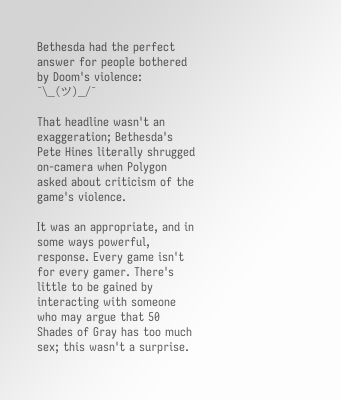Bethesda had the perfect answer for people bothered by Doom's violence: ¯\_(ツ)_/¯

That headline wasn't an exaggeration; Bethesda's Pete Hines literally shrugged on-camera when Polygon asked about criticism of the game's violence.

It was an appropriate, and in some ways powerful, response. Every game isn't for every gamer. There's little to be gained by interacting with someone who may argue that 50 Shades of Gray has too much sex; this wasn't a surprise.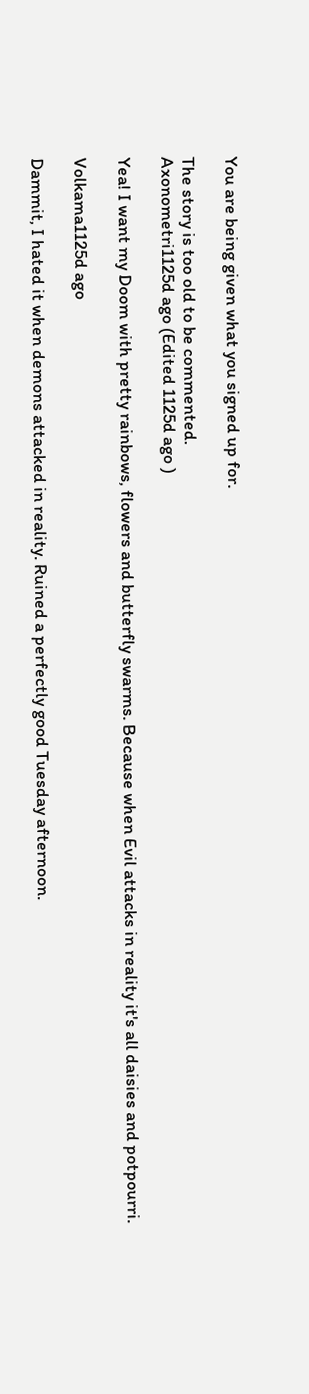You are being given what you signed up for.

The story is too old to be commented.
Axonometri1125d ago (Edited 1125d ago )

Yea! I want my Doom with pretty rainbows, flowers and butterfly swarms. Because when Evil attacks in reality it's all daisies and potpourri.

Volkama1125d ago

Dammit, I hated it when demons attacked in reality. Ruined a perfectly good Tuesday afternoon.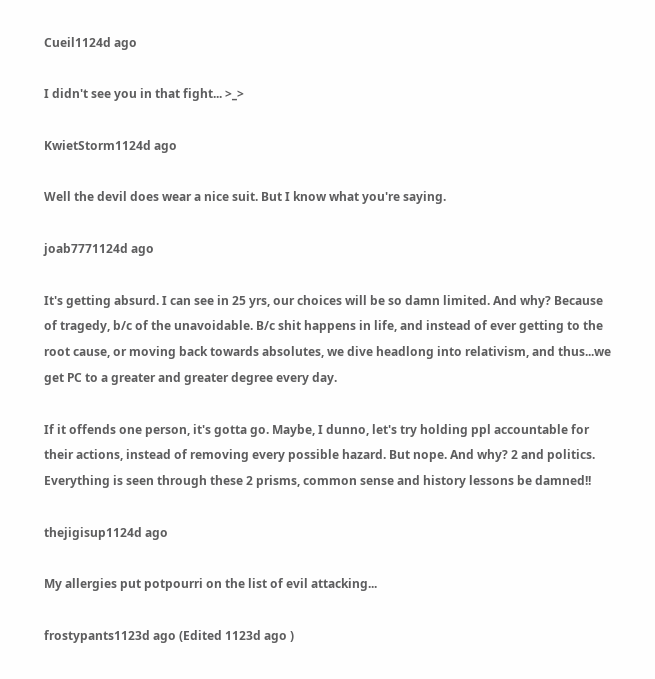Cueil1124d ago

I didn't see you in that fight... >_>

KwietStorm1124d ago

Well the devil does wear a nice suit. But I know what you're saying.

joab7771124d ago

It's getting absurd. I can see in 25 yrs, our choices will be so damn limited. And why? Because of tragedy, b/c of the unavoidable. B/c shit happens in life, and instead of ever getting to the root cause, or moving back towards absolutes, we dive headlong into relativism, and thus...we get PC to a greater and greater degree every day.

If it offends one person, it's gotta go. Maybe, I dunno, let's try holding ppl accountable for their actions, instead of removing every possible hazard. But nope. And why? 2 and politics. Everything is seen through these 2 prisms, common sense and history lessons be damned!!

thejigisup1124d ago

My allergies put potpourri on the list of evil attacking...

frostypants1123d ago (Edited 1123d ago )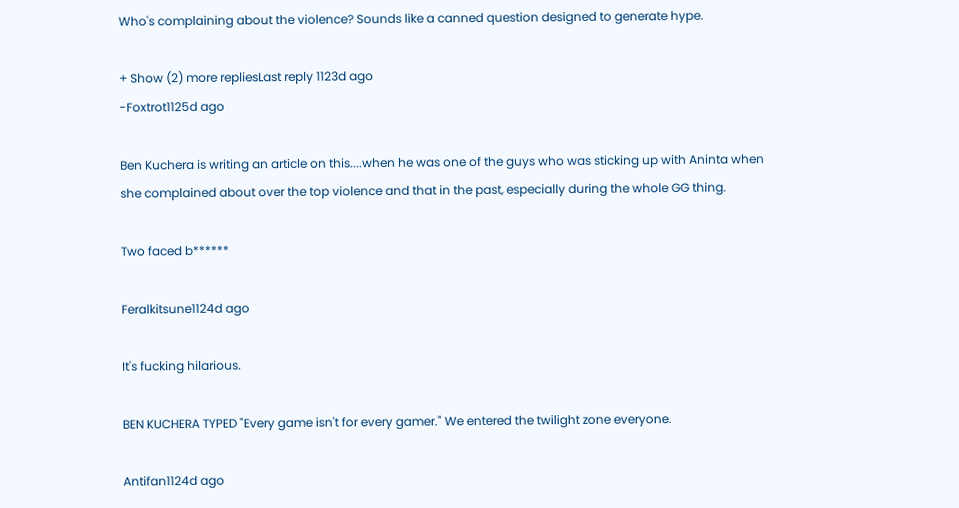Who's complaining about the violence? Sounds like a canned question designed to generate hype.

+ Show (2) more repliesLast reply 1123d ago
-Foxtrot1125d ago

Ben Kuchera is writing an article on this....when he was one of the guys who was sticking up with Aninta when she complained about over the top violence and that in the past, especially during the whole GG thing.

Two faced b******

Feralkitsune1124d ago

It's fucking hilarious.

BEN KUCHERA TYPED "Every game isn't for every gamer." We entered the twilight zone everyone.

Antifan1124d ago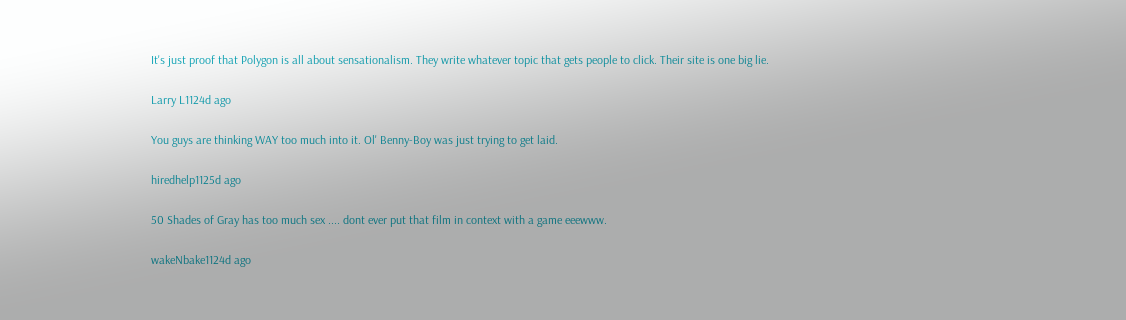It's just proof that Polygon is all about sensationalism. They write whatever topic that gets people to click. Their site is one big lie.

Larry L1124d ago

You guys are thinking WAY too much into it. Ol' Benny-Boy was just trying to get laid.

hiredhelp1125d ago

50 Shades of Gray has too much sex .... dont ever put that film in context with a game eeewww.

wakeNbake1124d ago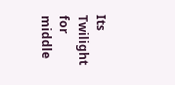Its Twilight for middle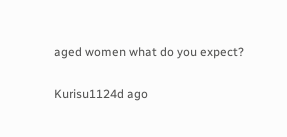aged women what do you expect?

Kurisu1124d ago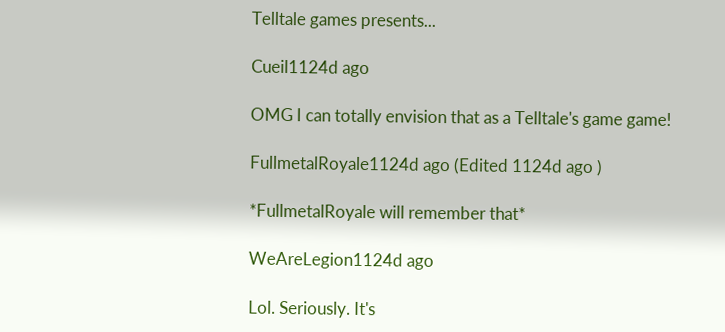Telltale games presents...

Cueil1124d ago

OMG I can totally envision that as a Telltale's game game!

FullmetalRoyale1124d ago (Edited 1124d ago )

*FullmetalRoyale will remember that*

WeAreLegion1124d ago

Lol. Seriously. It's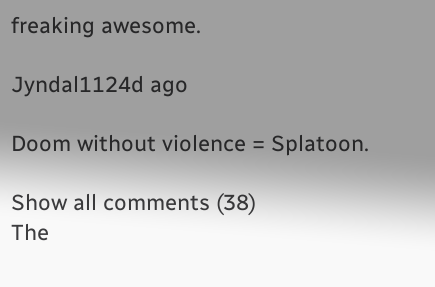freaking awesome.

Jyndal1124d ago

Doom without violence = Splatoon.

Show all comments (38)
The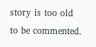story is too old to be commented.